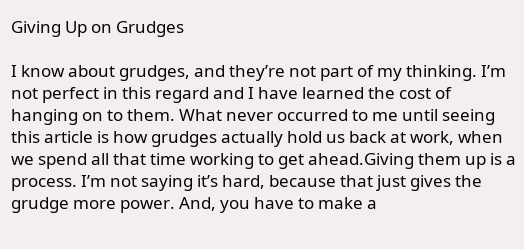Giving Up on Grudges

I know about grudges, and they’re not part of my thinking. I’m not perfect in this regard and I have learned the cost of hanging on to them. What never occurred to me until seeing this article is how grudges actually hold us back at work, when we spend all that time working to get ahead.Giving them up is a process. I’m not saying it’s hard, because that just gives the grudge more power. And, you have to make a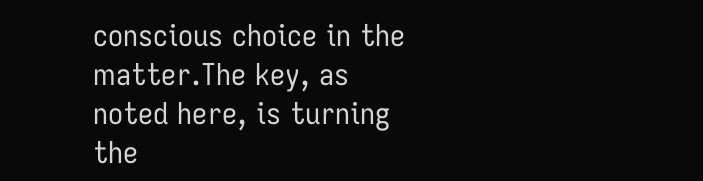conscious choice in the matter.The key, as noted here, is turning the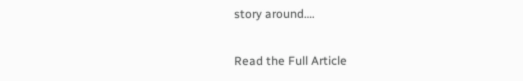story around….

Read the Full Article